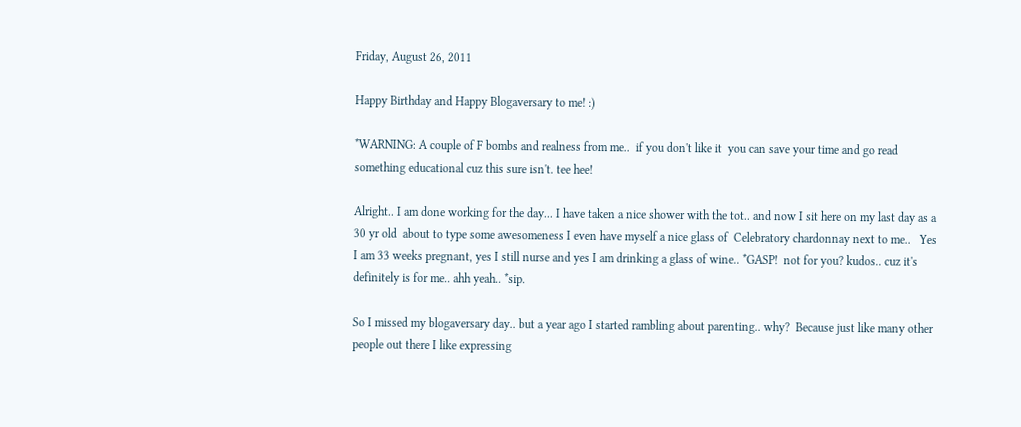Friday, August 26, 2011

Happy Birthday and Happy Blogaversary to me! :)

*WARNING: A couple of F bombs and realness from me..  if you don't like it  you can save your time and go read something educational cuz this sure isn't. tee hee!

Alright.. I am done working for the day... I have taken a nice shower with the tot.. and now I sit here on my last day as a 30 yr old  about to type some awesomeness I even have myself a nice glass of  Celebratory chardonnay next to me..   Yes I am 33 weeks pregnant, yes I still nurse and yes I am drinking a glass of wine.. *GASP!  not for you? kudos.. cuz it's definitely is for me.. ahh yeah.. *sip.

So I missed my blogaversary day.. but a year ago I started rambling about parenting.. why?  Because just like many other people out there I like expressing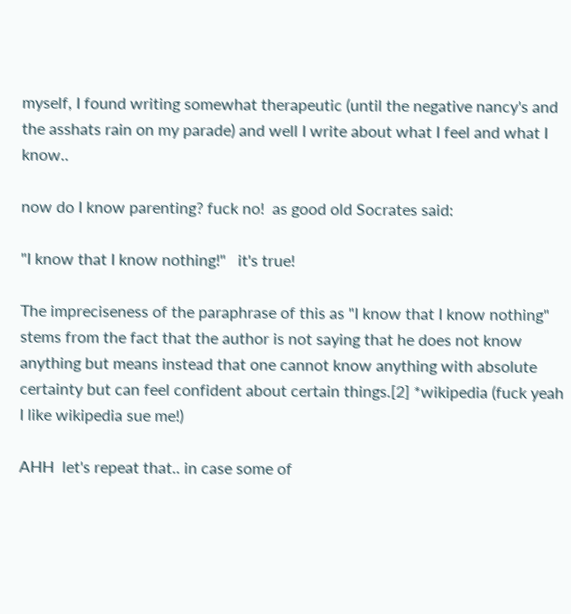myself, I found writing somewhat therapeutic (until the negative nancy's and the asshats rain on my parade) and well I write about what I feel and what I know..

now do I know parenting? fuck no!  as good old Socrates said:

"I know that I know nothing!"   it's true!

The impreciseness of the paraphrase of this as "I know that I know nothing" stems from the fact that the author is not saying that he does not know anything but means instead that one cannot know anything with absolute certainty but can feel confident about certain things.[2] *wikipedia (fuck yeah I like wikipedia sue me!)

AHH  let's repeat that.. in case some of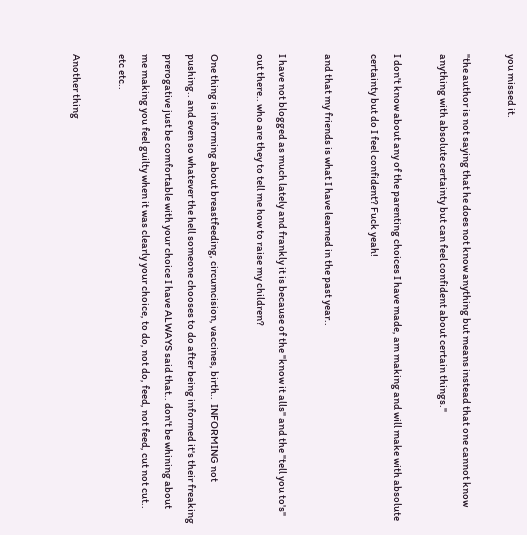you missed it.

"the author is not saying that he does not know anything but means instead that one cannot know anything with absolute certainty but can feel confident about certain things."

I don't know about any of the parenting choices I have made, am making and will make with absolute certainty but do I feel confident? Fuck yeah!

and that my friends is what I have learned in the past year..

I have not blogged as much lately and frankly it is because of the "know it alls" and the "tell you to's" out there.. who are they to tell me how to raise my children?

One thing is informing about breastfeeding, circumcision, vaccines, birth..  INFORMING not pushing.. and even so whatever the hell someone chooses to do after being informed it's their freaking prerogative just be comfortable with your choice I have ALWAYS said that.. don't be whining about me making you feel guilty when it was clearly your choice, to do, not do, feed, not feed, cut not cut.. etc etc..

Another thing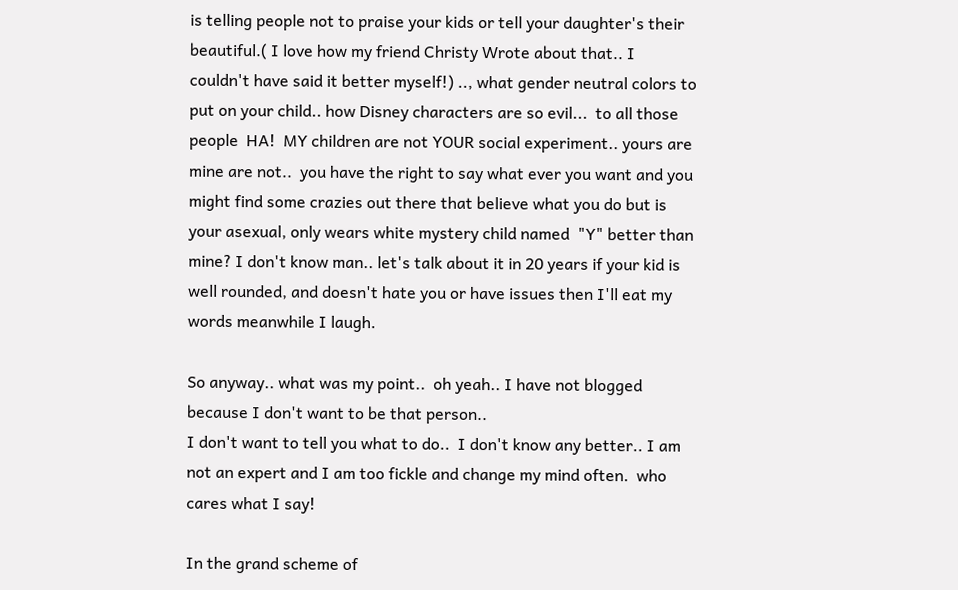is telling people not to praise your kids or tell your daughter's their beautiful.( I love how my friend Christy Wrote about that.. I couldn't have said it better myself!) .., what gender neutral colors to put on your child.. how Disney characters are so evil...  to all those people  HA!  MY children are not YOUR social experiment.. yours are mine are not..  you have the right to say what ever you want and you might find some crazies out there that believe what you do but is your asexual, only wears white mystery child named  "Y" better than mine? I don't know man.. let's talk about it in 20 years if your kid is well rounded, and doesn't hate you or have issues then I'll eat my words meanwhile I laugh.

So anyway.. what was my point..  oh yeah.. I have not blogged because I don't want to be that person..
I don't want to tell you what to do..  I don't know any better.. I am not an expert and I am too fickle and change my mind often.  who cares what I say!

In the grand scheme of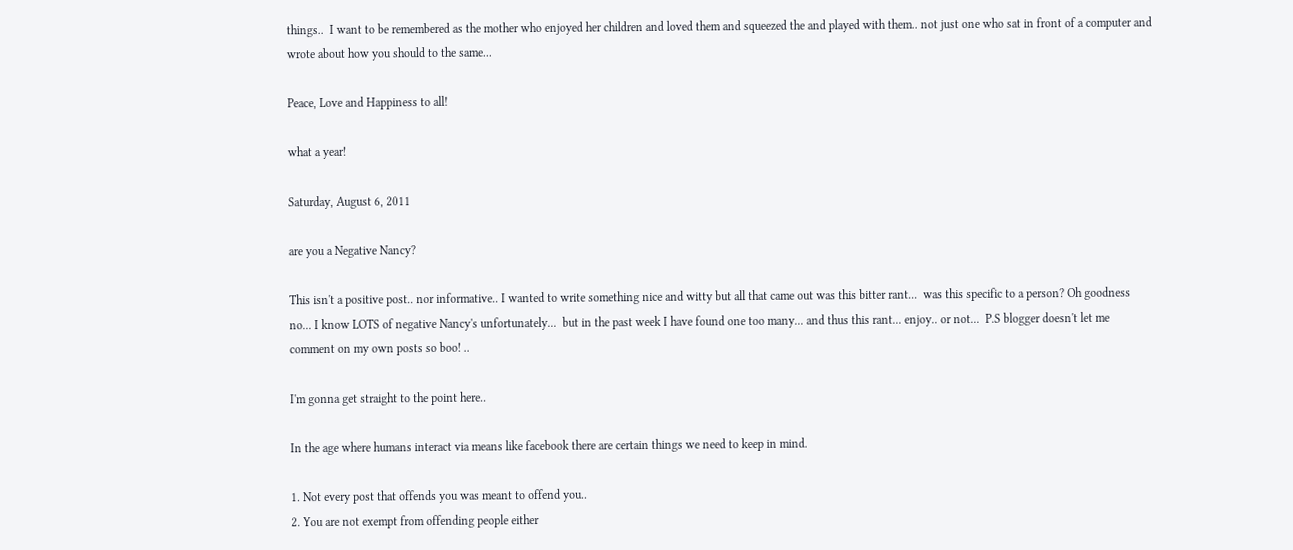things..  I want to be remembered as the mother who enjoyed her children and loved them and squeezed the and played with them.. not just one who sat in front of a computer and wrote about how you should to the same...

Peace, Love and Happiness to all!

what a year!

Saturday, August 6, 2011

are you a Negative Nancy?

This isn't a positive post.. nor informative.. I wanted to write something nice and witty but all that came out was this bitter rant...  was this specific to a person? Oh goodness no... I know LOTS of negative Nancy's unfortunately...  but in the past week I have found one too many... and thus this rant... enjoy.. or not...  P.S blogger doesn't let me comment on my own posts so boo! ..

I'm gonna get straight to the point here..

In the age where humans interact via means like facebook there are certain things we need to keep in mind.

1. Not every post that offends you was meant to offend you..
2. You are not exempt from offending people either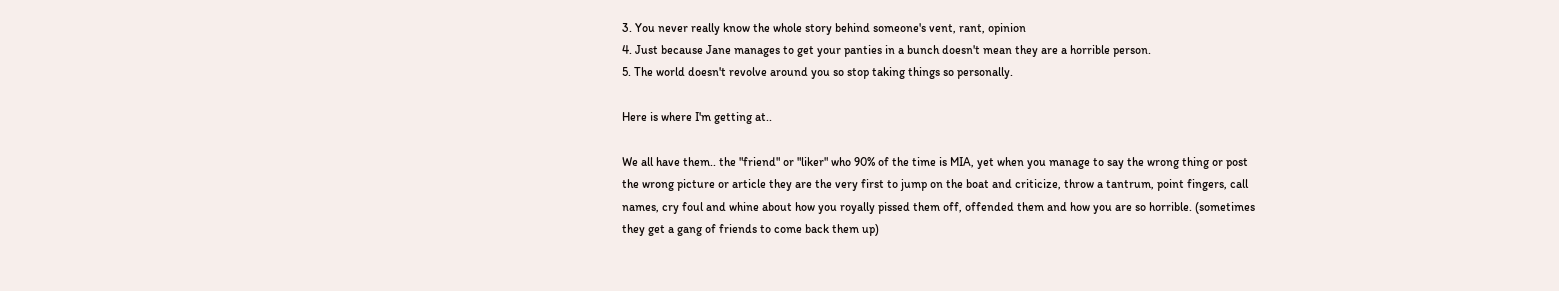3. You never really know the whole story behind someone's vent, rant, opinion
4. Just because Jane manages to get your panties in a bunch doesn't mean they are a horrible person.
5. The world doesn't revolve around you so stop taking things so personally.

Here is where I'm getting at..

We all have them.. the "friend" or "liker" who 90% of the time is MIA, yet when you manage to say the wrong thing or post the wrong picture or article they are the very first to jump on the boat and criticize, throw a tantrum, point fingers, call names, cry foul and whine about how you royally pissed them off, offended them and how you are so horrible. (sometimes they get a gang of friends to come back them up)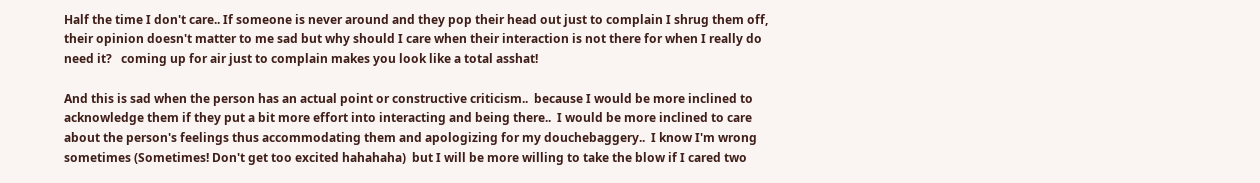Half the time I don't care.. If someone is never around and they pop their head out just to complain I shrug them off, their opinion doesn't matter to me sad but why should I care when their interaction is not there for when I really do need it?   coming up for air just to complain makes you look like a total asshat!

And this is sad when the person has an actual point or constructive criticism..  because I would be more inclined to acknowledge them if they put a bit more effort into interacting and being there..  I would be more inclined to care about the person's feelings thus accommodating them and apologizing for my douchebaggery..  I know I'm wrong sometimes (Sometimes! Don't get too excited hahahaha)  but I will be more willing to take the blow if I cared two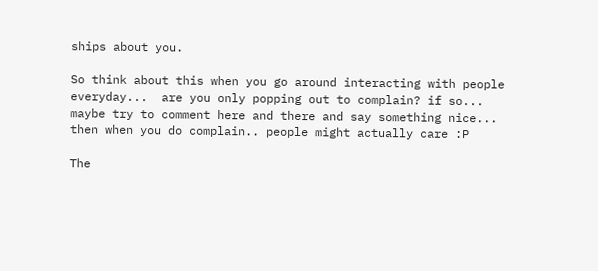ships about you.

So think about this when you go around interacting with people everyday...  are you only popping out to complain? if so... maybe try to comment here and there and say something nice... then when you do complain.. people might actually care :P

The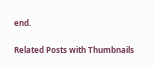end.


Related Posts with Thumbnails